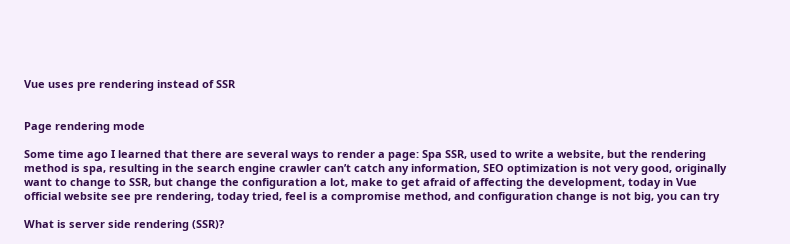Vue uses pre rendering instead of SSR


Page rendering mode

Some time ago I learned that there are several ways to render a page: Spa SSR, used to write a website, but the rendering method is spa, resulting in the search engine crawler can’t catch any information, SEO optimization is not very good, originally want to change to SSR, but change the configuration a lot, make to get afraid of affecting the development, today in Vue official website see pre rendering, today tried, feel is a compromise method, and configuration change is not big, you can try

What is server side rendering (SSR)?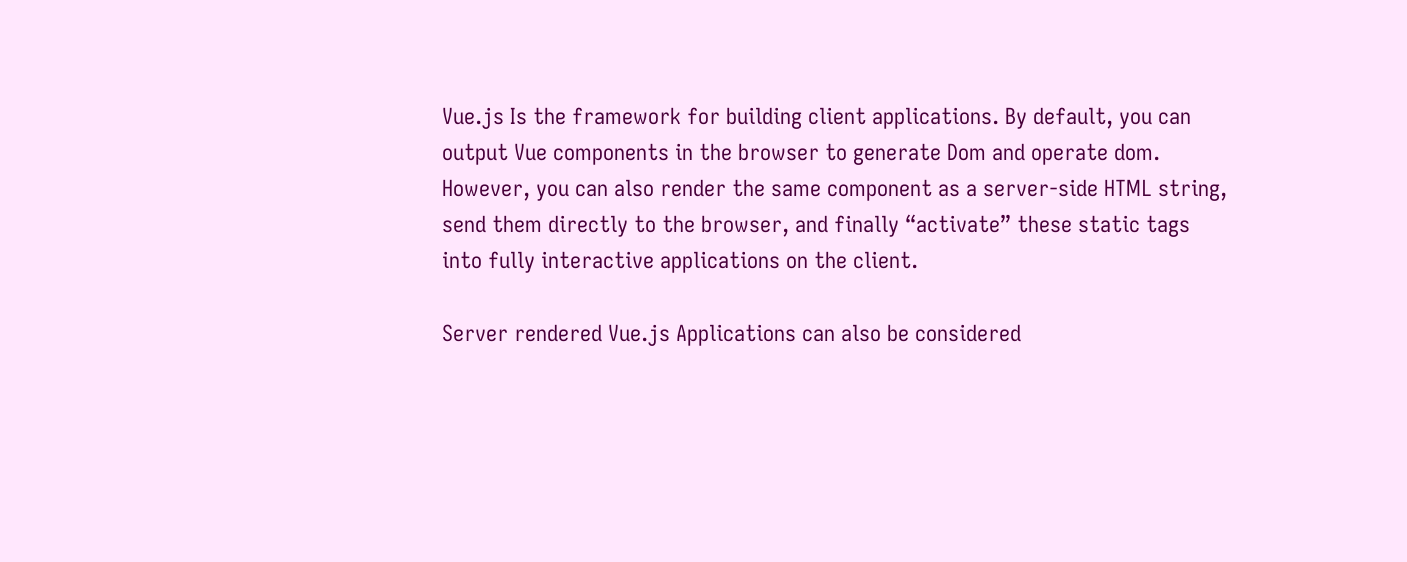Vue.js Is the framework for building client applications. By default, you can output Vue components in the browser to generate Dom and operate dom. However, you can also render the same component as a server-side HTML string, send them directly to the browser, and finally “activate” these static tags into fully interactive applications on the client.

Server rendered Vue.js Applications can also be considered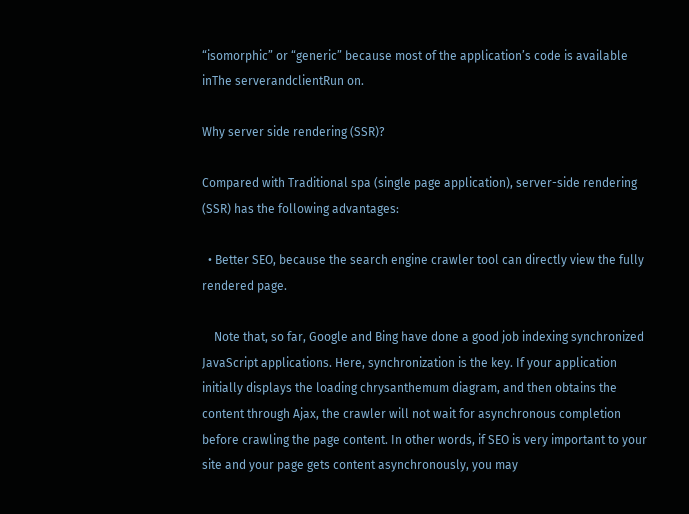“isomorphic” or “generic” because most of the application’s code is available inThe serverandclientRun on.

Why server side rendering (SSR)?

Compared with Traditional spa (single page application), server-side rendering (SSR) has the following advantages:

  • Better SEO, because the search engine crawler tool can directly view the fully rendered page.

    Note that, so far, Google and Bing have done a good job indexing synchronized JavaScript applications. Here, synchronization is the key. If your application initially displays the loading chrysanthemum diagram, and then obtains the content through Ajax, the crawler will not wait for asynchronous completion before crawling the page content. In other words, if SEO is very important to your site and your page gets content asynchronously, you may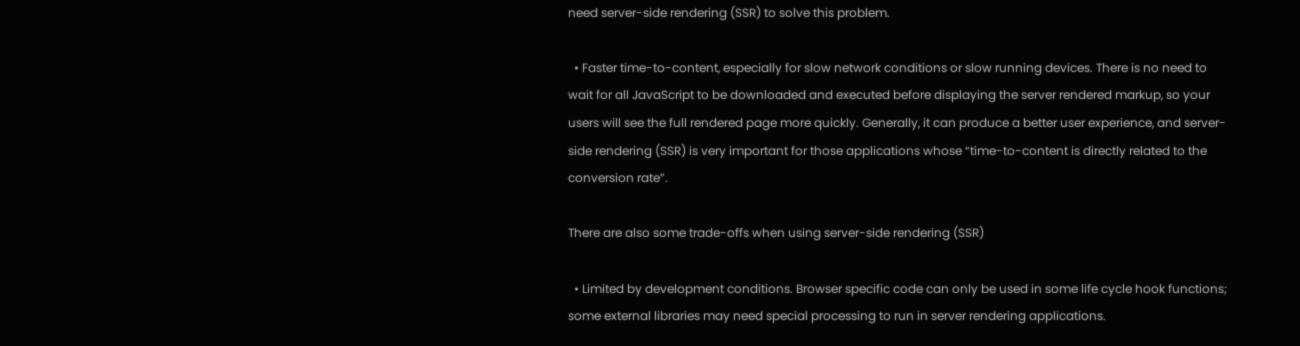need server-side rendering (SSR) to solve this problem.

  • Faster time-to-content, especially for slow network conditions or slow running devices. There is no need to wait for all JavaScript to be downloaded and executed before displaying the server rendered markup, so your users will see the full rendered page more quickly. Generally, it can produce a better user experience, and server-side rendering (SSR) is very important for those applications whose “time-to-content is directly related to the conversion rate”.

There are also some trade-offs when using server-side rendering (SSR)

  • Limited by development conditions. Browser specific code can only be used in some life cycle hook functions; some external libraries may need special processing to run in server rendering applications.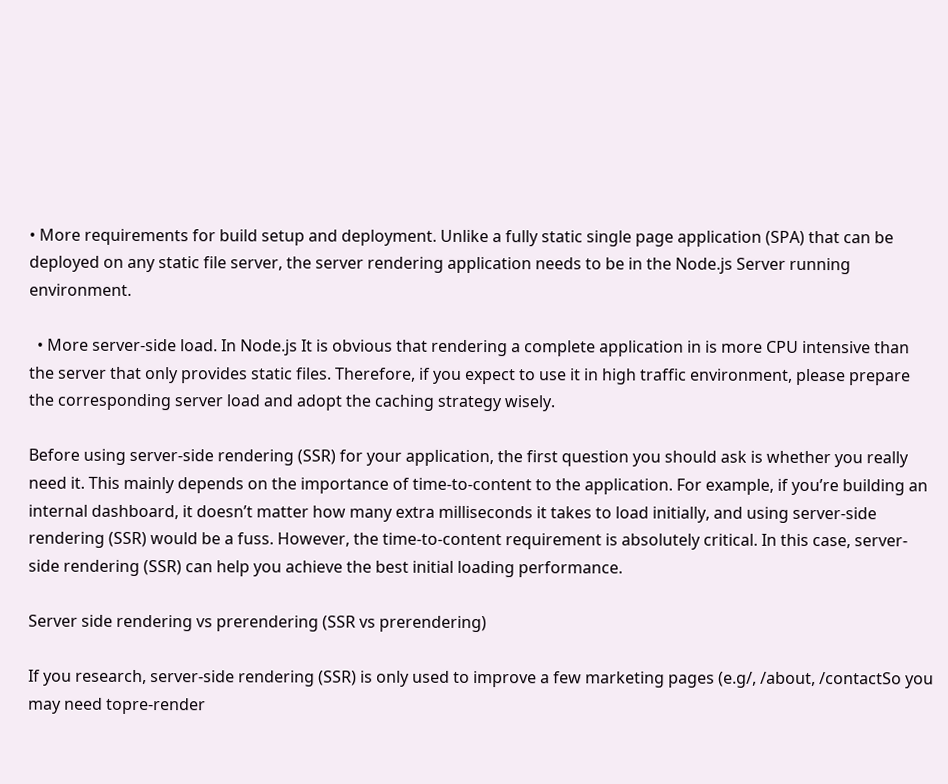• More requirements for build setup and deployment. Unlike a fully static single page application (SPA) that can be deployed on any static file server, the server rendering application needs to be in the Node.js Server running environment.

  • More server-side load. In Node.js It is obvious that rendering a complete application in is more CPU intensive than the server that only provides static files. Therefore, if you expect to use it in high traffic environment, please prepare the corresponding server load and adopt the caching strategy wisely.

Before using server-side rendering (SSR) for your application, the first question you should ask is whether you really need it. This mainly depends on the importance of time-to-content to the application. For example, if you’re building an internal dashboard, it doesn’t matter how many extra milliseconds it takes to load initially, and using server-side rendering (SSR) would be a fuss. However, the time-to-content requirement is absolutely critical. In this case, server-side rendering (SSR) can help you achieve the best initial loading performance.

Server side rendering vs prerendering (SSR vs prerendering)

If you research, server-side rendering (SSR) is only used to improve a few marketing pages (e.g/, /about, /contactSo you may need topre-render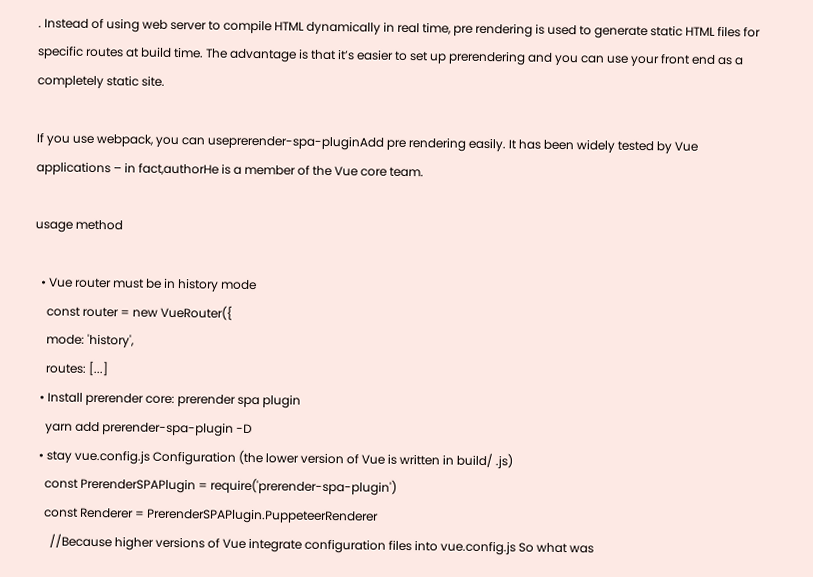. Instead of using web server to compile HTML dynamically in real time, pre rendering is used to generate static HTML files for specific routes at build time. The advantage is that it’s easier to set up prerendering and you can use your front end as a completely static site.

If you use webpack, you can useprerender-spa-pluginAdd pre rendering easily. It has been widely tested by Vue applications – in fact,authorHe is a member of the Vue core team.

usage method

  • Vue router must be in history mode
    const router = new VueRouter({
    mode: 'history',
    routes: [...]
  • Install prerender core: prerender spa plugin
    yarn add prerender-spa-plugin -D
  • stay vue.config.js Configuration (the lower version of Vue is written in build/ .js)
    const PrerenderSPAPlugin = require('prerender-spa-plugin')
    const Renderer = PrerenderSPAPlugin.PuppeteerRenderer
      //Because higher versions of Vue integrate configuration files into vue.config.js So what was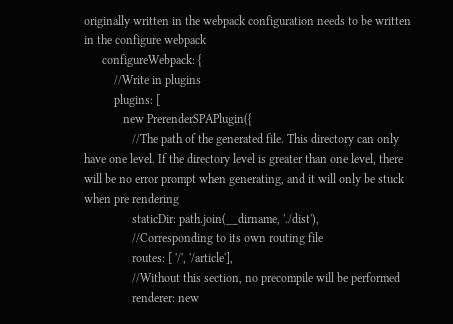originally written in the webpack configuration needs to be written in the configure webpack
      configureWebpack: {
          //Write in plugins
          plugins: [
             new PrerenderSPAPlugin({
                //The path of the generated file. This directory can only have one level. If the directory level is greater than one level, there will be no error prompt when generating, and it will only be stuck when pre rendering
                staticDir: path.join(__dirname, './dist'),
                //Corresponding to its own routing file
                routes: [ '/', '/article'],
                //Without this section, no precompile will be performed
                renderer: new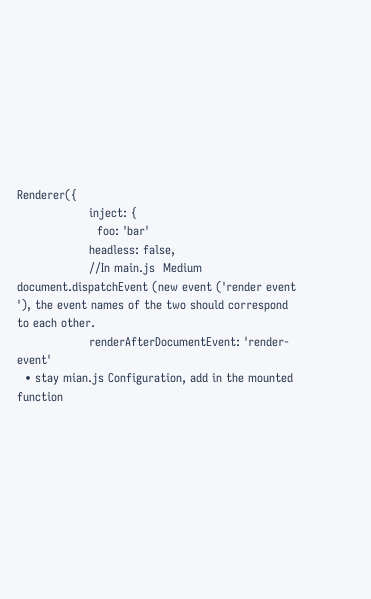Renderer({
                  inject: {
                    foo: 'bar'
                  headless: false,
                  //In main.js  Medium document.dispatchEvent (new event ('render event '), the event names of the two should correspond to each other.
                  renderAfterDocumentEvent: 'render-event'
  • stay mian.js Configuration, add in the mounted function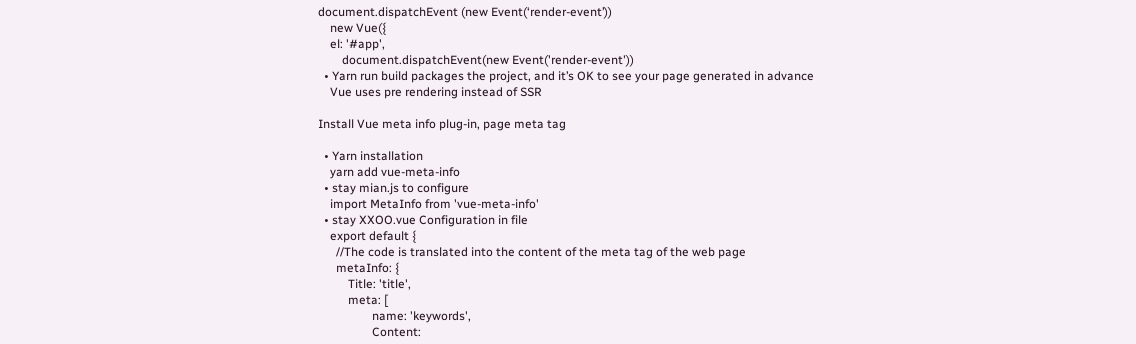document.dispatchEvent (new Event(‘render-event’))
    new Vue({
    el: '#app',
        document.dispatchEvent(new Event('render-event'))
  • Yarn run build packages the project, and it’s OK to see your page generated in advance
    Vue uses pre rendering instead of SSR

Install Vue meta info plug-in, page meta tag

  • Yarn installation
    yarn add vue-meta-info
  • stay mian.js to configure
    import MetaInfo from 'vue-meta-info'
  • stay XXOO.vue Configuration in file
    export default {
      //The code is translated into the content of the meta tag of the web page
      metaInfo: {
          Title: 'title',
          meta: [
                  name: 'keywords',
                  Content: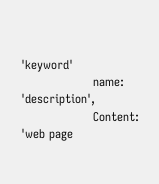'keyword'
                  name: 'description',
                  Content: 'web page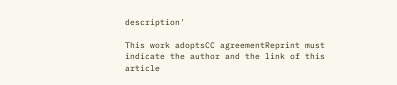description'

This work adoptsCC agreementReprint must indicate the author and the link of this article